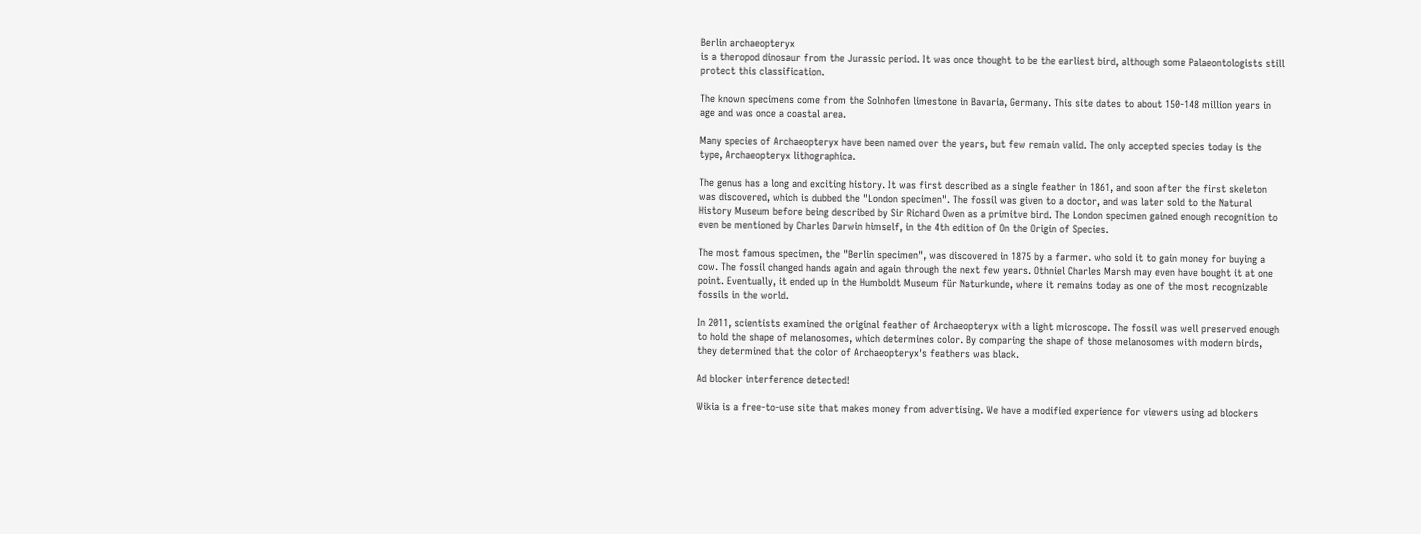Berlin archaeopteryx
is a theropod dinosaur from the Jurassic period. It was once thought to be the earliest bird, although some Palaeontologists still protect this classification.

The known specimens come from the Solnhofen limestone in Bavaria, Germany. This site dates to about 150-148 million years in age and was once a coastal area.

Many species of Archaeopteryx have been named over the years, but few remain valid. The only accepted species today is the type, Archaeopteryx lithographica.

The genus has a long and exciting history. It was first described as a single feather in 1861, and soon after the first skeleton was discovered, which is dubbed the "London specimen". The fossil was given to a doctor, and was later sold to the Natural History Museum before being described by Sir Richard Owen as a primitve bird. The London specimen gained enough recognition to even be mentioned by Charles Darwin himself, in the 4th edition of On the Origin of Species.

The most famous specimen, the "Berlin specimen", was discovered in 1875 by a farmer. who sold it to gain money for buying a cow. The fossil changed hands again and again through the next few years. Othniel Charles Marsh may even have bought it at one point. Eventually, it ended up in the Humboldt Museum für Naturkunde, where it remains today as one of the most recognizable fossils in the world.

In 2011, scientists examined the original feather of Archaeopteryx with a light microscope. The fossil was well preserved enough to hold the shape of melanosomes, which determines color. By comparing the shape of those melanosomes with modern birds, they determined that the color of Archaeopteryx's feathers was black.

Ad blocker interference detected!

Wikia is a free-to-use site that makes money from advertising. We have a modified experience for viewers using ad blockers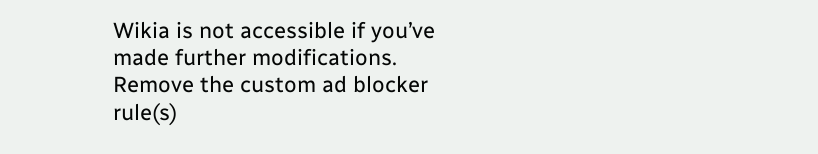Wikia is not accessible if you’ve made further modifications. Remove the custom ad blocker rule(s)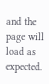and the page will load as expected.